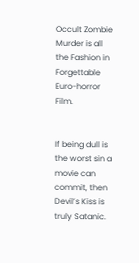Occult Zombie Murder is all the Fashion in Forgettable Euro-horror Film.


If being dull is the worst sin a movie can commit, then Devil’s Kiss is truly Satanic.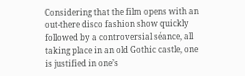Considering that the film opens with an out-there disco fashion show quickly followed by a controversial séance, all taking place in an old Gothic castle, one is justified in one’s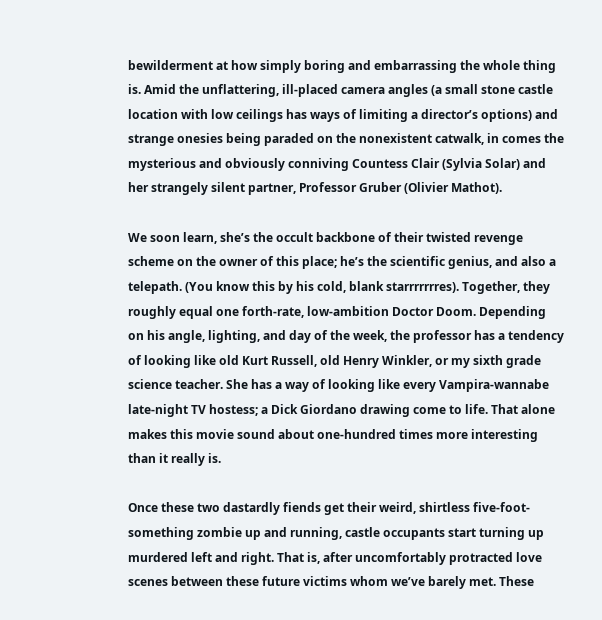bewilderment at how simply boring and embarrassing the whole thing is. Amid the unflattering, ill-placed camera angles (a small stone castle location with low ceilings has ways of limiting a director’s options) and strange onesies being paraded on the nonexistent catwalk, in comes the mysterious and obviously conniving Countess Clair (Sylvia Solar) and her strangely silent partner, Professor Gruber (Olivier Mathot).

We soon learn, she’s the occult backbone of their twisted revenge scheme on the owner of this place; he’s the scientific genius, and also a telepath. (You know this by his cold, blank starrrrrrres). Together, they roughly equal one forth-rate, low-ambition Doctor Doom. Depending on his angle, lighting, and day of the week, the professor has a tendency of looking like old Kurt Russell, old Henry Winkler, or my sixth grade science teacher. She has a way of looking like every Vampira-wannabe late-night TV hostess; a Dick Giordano drawing come to life. That alone makes this movie sound about one-hundred times more interesting than it really is.

Once these two dastardly fiends get their weird, shirtless five-foot-something zombie up and running, castle occupants start turning up murdered left and right. That is, after uncomfortably protracted love scenes between these future victims whom we’ve barely met. These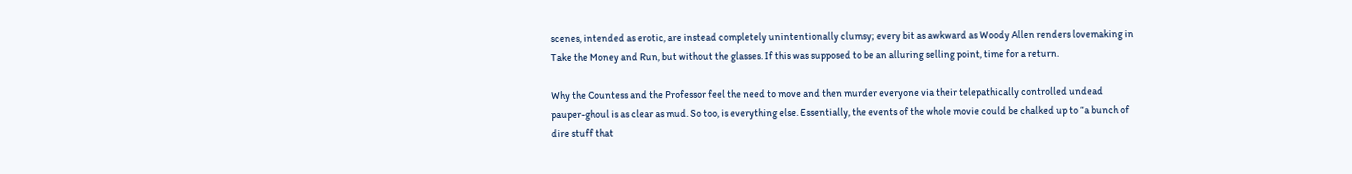scenes, intended as erotic, are instead completely unintentionally clumsy; every bit as awkward as Woody Allen renders lovemaking in Take the Money and Run, but without the glasses. If this was supposed to be an alluring selling point, time for a return.

Why the Countess and the Professor feel the need to move and then murder everyone via their telepathically controlled undead pauper-ghoul is as clear as mud. So too, is everything else. Essentially, the events of the whole movie could be chalked up to “a bunch of dire stuff that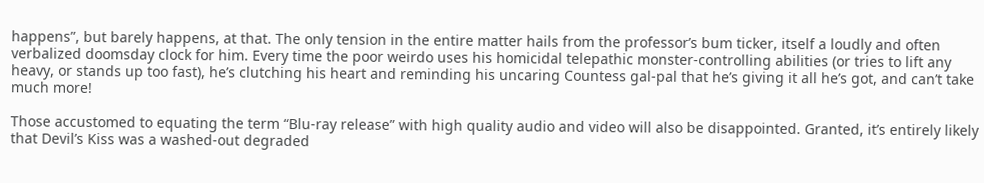happens”, but barely happens, at that. The only tension in the entire matter hails from the professor’s bum ticker, itself a loudly and often verbalized doomsday clock for him. Every time the poor weirdo uses his homicidal telepathic monster-controlling abilities (or tries to lift any heavy, or stands up too fast), he’s clutching his heart and reminding his uncaring Countess gal-pal that he’s giving it all he’s got, and can’t take much more!

Those accustomed to equating the term “Blu-ray release” with high quality audio and video will also be disappointed. Granted, it’s entirely likely that Devil’s Kiss was a washed-out degraded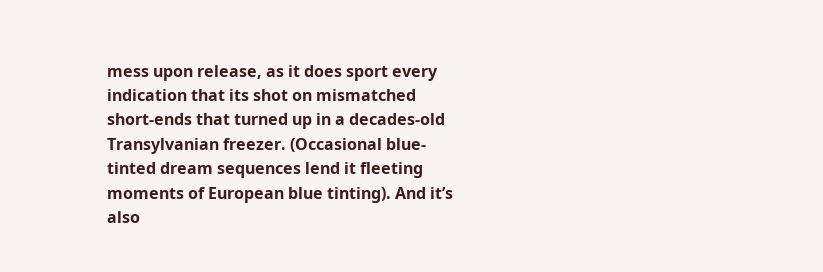mess upon release, as it does sport every indication that its shot on mismatched short-ends that turned up in a decades-old Transylvanian freezer. (Occasional blue-tinted dream sequences lend it fleeting moments of European blue tinting). And it’s also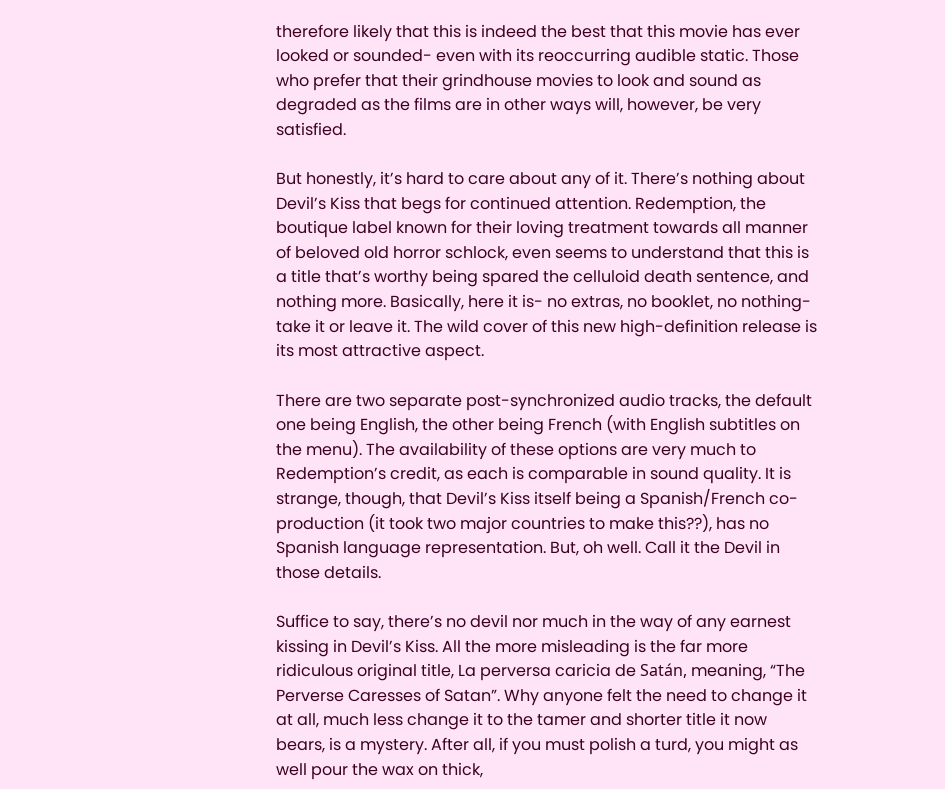therefore likely that this is indeed the best that this movie has ever looked or sounded- even with its reoccurring audible static. Those who prefer that their grindhouse movies to look and sound as degraded as the films are in other ways will, however, be very satisfied.

But honestly, it’s hard to care about any of it. There’s nothing about Devil’s Kiss that begs for continued attention. Redemption, the boutique label known for their loving treatment towards all manner of beloved old horror schlock, even seems to understand that this is a title that’s worthy being spared the celluloid death sentence, and nothing more. Basically, here it is- no extras, no booklet, no nothing- take it or leave it. The wild cover of this new high-definition release is its most attractive aspect.

There are two separate post-synchronized audio tracks, the default one being English, the other being French (with English subtitles on the menu). The availability of these options are very much to Redemption’s credit, as each is comparable in sound quality. It is strange, though, that Devil’s Kiss itself being a Spanish/French co-production (it took two major countries to make this??), has no Spanish language representation. But, oh well. Call it the Devil in those details.

Suffice to say, there’s no devil nor much in the way of any earnest kissing in Devil’s Kiss. All the more misleading is the far more ridiculous original title, La perversa caricia de Satán, meaning, “The Perverse Caresses of Satan”. Why anyone felt the need to change it at all, much less change it to the tamer and shorter title it now bears, is a mystery. After all, if you must polish a turd, you might as well pour the wax on thick,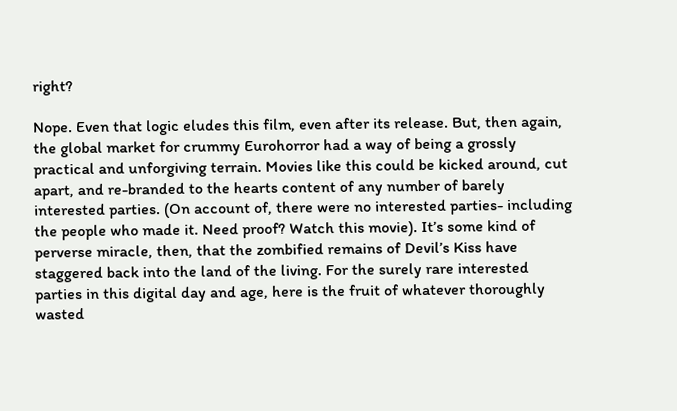right?

Nope. Even that logic eludes this film, even after its release. But, then again, the global market for crummy Eurohorror had a way of being a grossly practical and unforgiving terrain. Movies like this could be kicked around, cut apart, and re-branded to the hearts content of any number of barely interested parties. (On account of, there were no interested parties- including the people who made it. Need proof? Watch this movie). It’s some kind of perverse miracle, then, that the zombified remains of Devil’s Kiss have staggered back into the land of the living. For the surely rare interested parties in this digital day and age, here is the fruit of whatever thoroughly wasted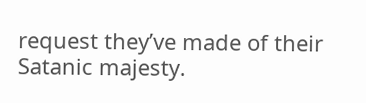request they’ve made of their Satanic majesty.